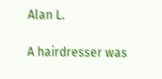Alan L.

A hairdresser was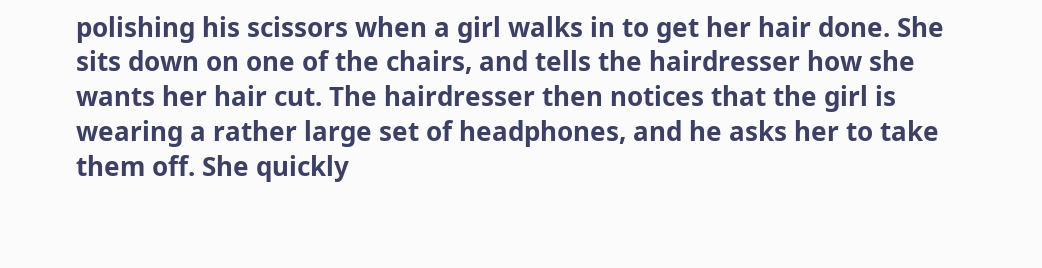polishing his scissors when a girl walks in to get her hair done. She sits down on one of the chairs, and tells the hairdresser how she wants her hair cut. The hairdresser then notices that the girl is wearing a rather large set of headphones, and he asks her to take them off. She quickly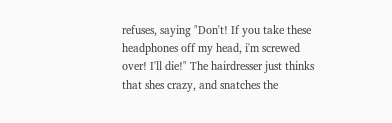refuses, saying "Don't! If you take these headphones off my head, i'm screwed over! I'll die!" The hairdresser just thinks that shes crazy, and snatches the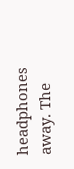headphones away. The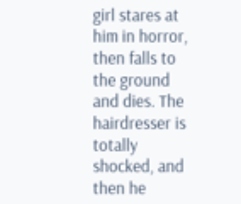girl stares at him in horror, then falls to the ground and dies. The hairdresser is totally shocked, and then he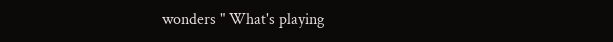wonders " What's playing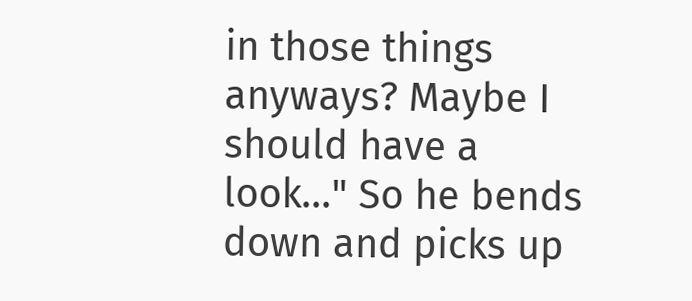in those things anyways? Maybe I should have a look..." So he bends down and picks up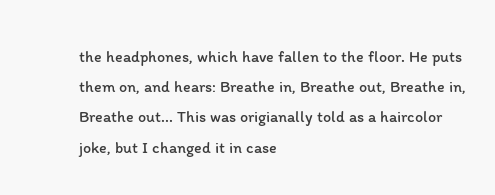the headphones, which have fallen to the floor. He puts them on, and hears: Breathe in, Breathe out, Breathe in, Breathe out... This was origianally told as a haircolor joke, but I changed it in case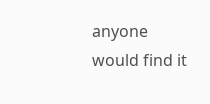anyone would find it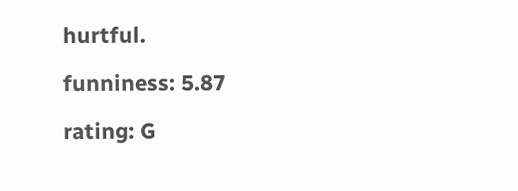hurtful.

funniness: 5.87

rating: G